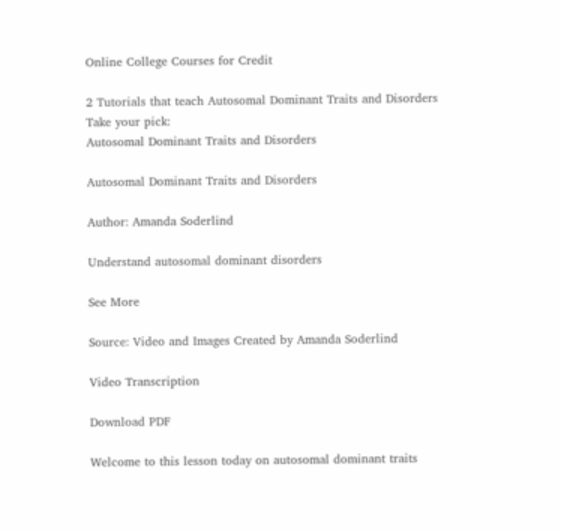Online College Courses for Credit

2 Tutorials that teach Autosomal Dominant Traits and Disorders
Take your pick:
Autosomal Dominant Traits and Disorders

Autosomal Dominant Traits and Disorders

Author: Amanda Soderlind

Understand autosomal dominant disorders

See More

Source: Video and Images Created by Amanda Soderlind

Video Transcription

Download PDF

Welcome to this lesson today on autosomal dominant traits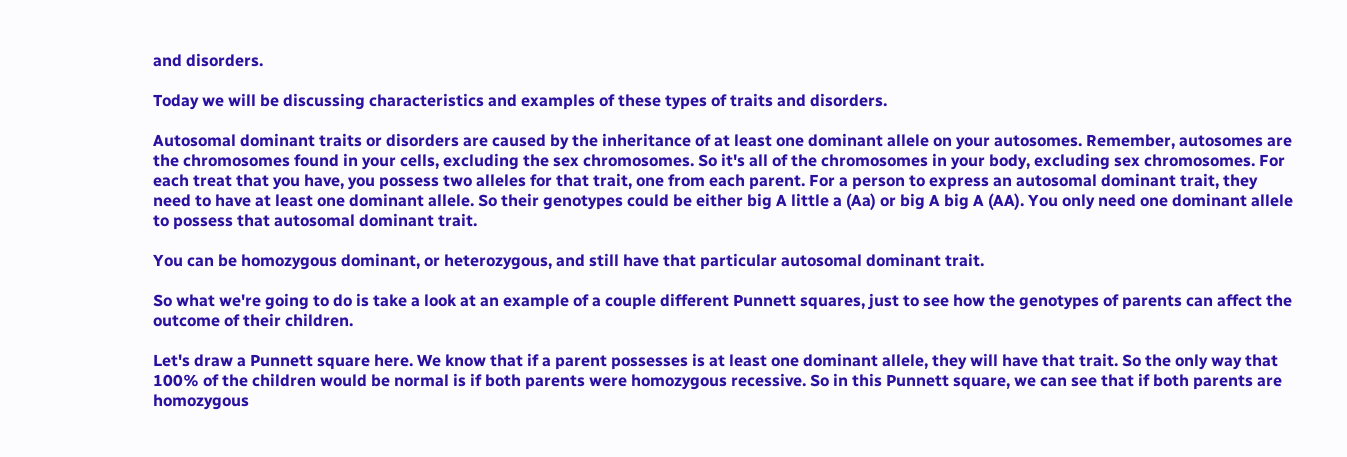and disorders.

Today we will be discussing characteristics and examples of these types of traits and disorders.

Autosomal dominant traits or disorders are caused by the inheritance of at least one dominant allele on your autosomes. Remember, autosomes are the chromosomes found in your cells, excluding the sex chromosomes. So it's all of the chromosomes in your body, excluding sex chromosomes. For each treat that you have, you possess two alleles for that trait, one from each parent. For a person to express an autosomal dominant trait, they need to have at least one dominant allele. So their genotypes could be either big A little a (Aa) or big A big A (AA). You only need one dominant allele to possess that autosomal dominant trait.

You can be homozygous dominant, or heterozygous, and still have that particular autosomal dominant trait.

So what we're going to do is take a look at an example of a couple different Punnett squares, just to see how the genotypes of parents can affect the outcome of their children.

Let's draw a Punnett square here. We know that if a parent possesses is at least one dominant allele, they will have that trait. So the only way that 100% of the children would be normal is if both parents were homozygous recessive. So in this Punnett square, we can see that if both parents are homozygous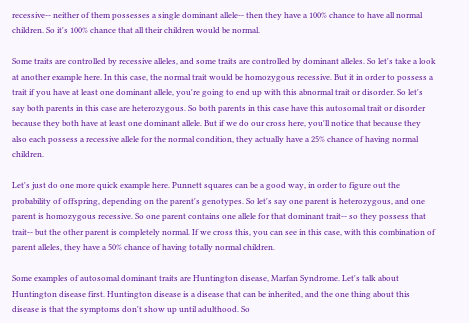recessive-- neither of them possesses a single dominant allele-- then they have a 100% chance to have all normal children. So it's 100% chance that all their children would be normal.

Some traits are controlled by recessive alleles, and some traits are controlled by dominant alleles. So let's take a look at another example here. In this case, the normal trait would be homozygous recessive. But it in order to possess a trait if you have at least one dominant allele, you're going to end up with this abnormal trait or disorder. So let's say both parents in this case are heterozygous. So both parents in this case have this autosomal trait or disorder because they both have at least one dominant allele. But if we do our cross here, you'll notice that because they also each possess a recessive allele for the normal condition, they actually have a 25% chance of having normal children.

Let's just do one more quick example here. Punnett squares can be a good way, in order to figure out the probability of offspring, depending on the parent's genotypes. So let's say one parent is heterozygous, and one parent is homozygous recessive. So one parent contains one allele for that dominant trait-- so they possess that trait-- but the other parent is completely normal. If we cross this, you can see in this case, with this combination of parent alleles, they have a 50% chance of having totally normal children.

Some examples of autosomal dominant traits are Huntington disease, Marfan Syndrome. Let's talk about Huntington disease first. Huntington disease is a disease that can be inherited, and the one thing about this disease is that the symptoms don't show up until adulthood. So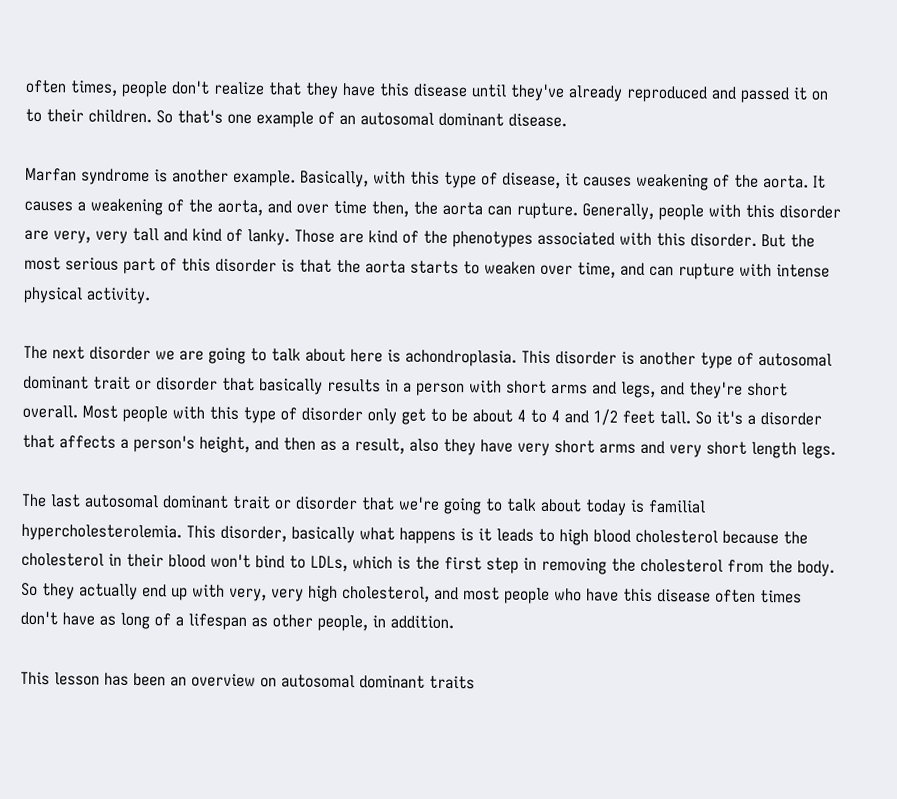often times, people don't realize that they have this disease until they've already reproduced and passed it on to their children. So that's one example of an autosomal dominant disease.

Marfan syndrome is another example. Basically, with this type of disease, it causes weakening of the aorta. It causes a weakening of the aorta, and over time then, the aorta can rupture. Generally, people with this disorder are very, very tall and kind of lanky. Those are kind of the phenotypes associated with this disorder. But the most serious part of this disorder is that the aorta starts to weaken over time, and can rupture with intense physical activity.

The next disorder we are going to talk about here is achondroplasia. This disorder is another type of autosomal dominant trait or disorder that basically results in a person with short arms and legs, and they're short overall. Most people with this type of disorder only get to be about 4 to 4 and 1/2 feet tall. So it's a disorder that affects a person's height, and then as a result, also they have very short arms and very short length legs.

The last autosomal dominant trait or disorder that we're going to talk about today is familial hypercholesterolemia. This disorder, basically what happens is it leads to high blood cholesterol because the cholesterol in their blood won't bind to LDLs, which is the first step in removing the cholesterol from the body. So they actually end up with very, very high cholesterol, and most people who have this disease often times don't have as long of a lifespan as other people, in addition.

This lesson has been an overview on autosomal dominant traits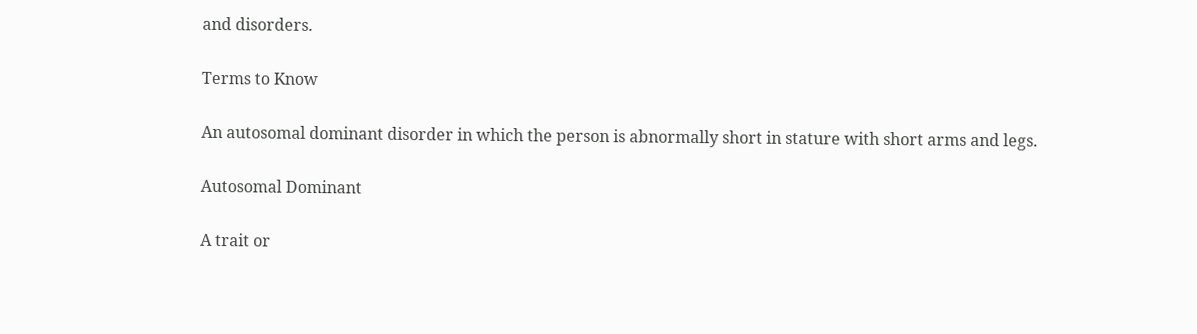and disorders.

Terms to Know

An autosomal dominant disorder in which the person is abnormally short in stature with short arms and legs.

Autosomal Dominant

A trait or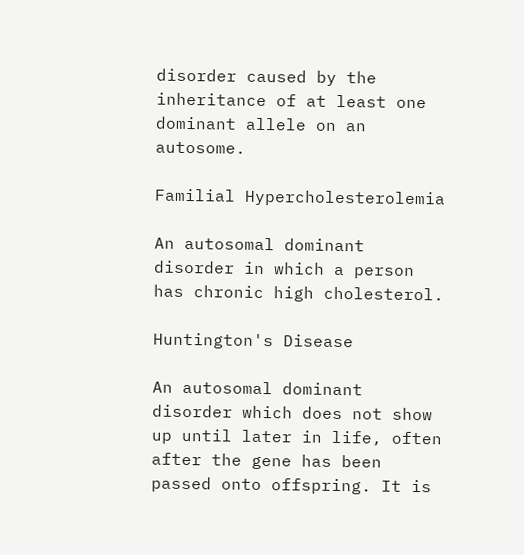disorder caused by the inheritance of at least one dominant allele on an autosome.

Familial Hypercholesterolemia

An autosomal dominant disorder in which a person has chronic high cholesterol.

Huntington's Disease

An autosomal dominant disorder which does not show up until later in life, often after the gene has been passed onto offspring. It is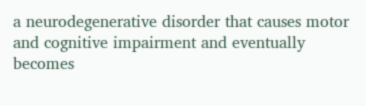a neurodegenerative disorder that causes motor and cognitive impairment and eventually becomes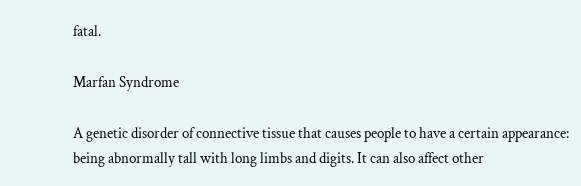fatal.

Marfan Syndrome

A genetic disorder of connective tissue that causes people to have a certain appearance: being abnormally tall with long limbs and digits. It can also affect other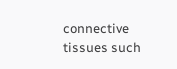connective tissues such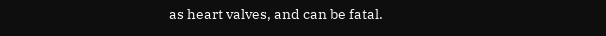as heart valves, and can be fatal.